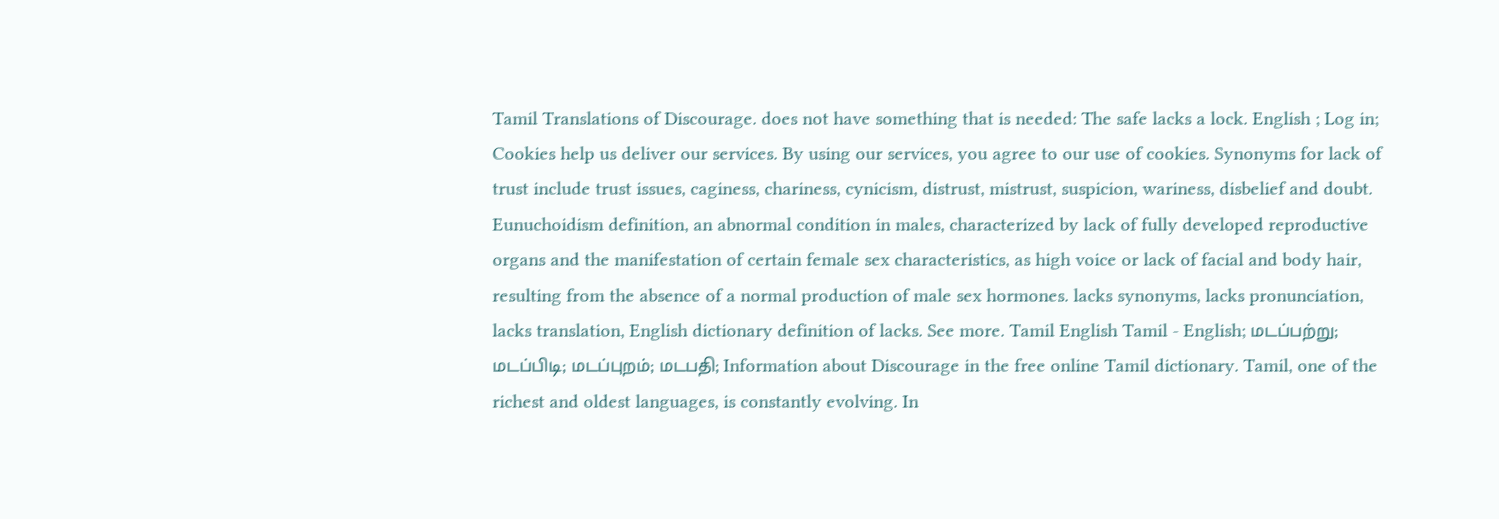Tamil Translations of Discourage. does not have something that is needed: The safe lacks a lock. English ; Log in; Cookies help us deliver our services. By using our services, you agree to our use of cookies. Synonyms for lack of trust include trust issues, caginess, chariness, cynicism, distrust, mistrust, suspicion, wariness, disbelief and doubt. Eunuchoidism definition, an abnormal condition in males, characterized by lack of fully developed reproductive organs and the manifestation of certain female sex characteristics, as high voice or lack of facial and body hair, resulting from the absence of a normal production of male sex hormones. lacks synonyms, lacks pronunciation, lacks translation, English dictionary definition of lacks. See more. Tamil English Tamil - English; மடப்பற்று; மடப்பிடி; மடப்புறம்; மடபதி; Information about Discourage in the free online Tamil dictionary. Tamil, one of the richest and oldest languages, is constantly evolving. In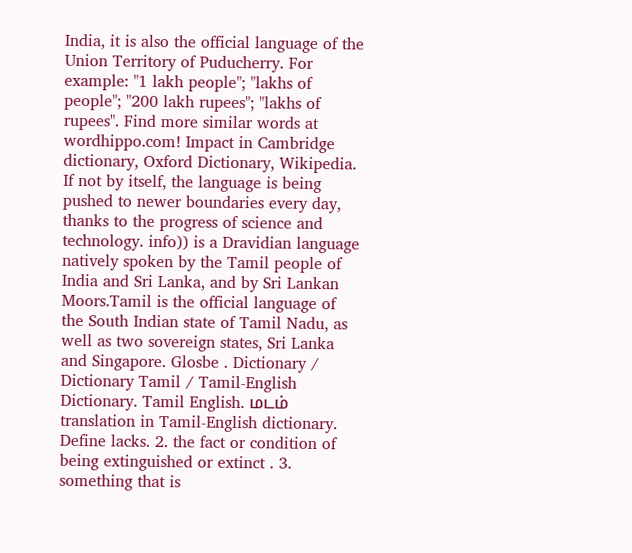India, it is also the official language of the Union Territory of Puducherry. For example: "1 lakh people"; "lakhs of people"; "200 lakh rupees"; "lakhs of rupees". Find more similar words at wordhippo.com! Impact in Cambridge dictionary, Oxford Dictionary, Wikipedia. If not by itself, the language is being pushed to newer boundaries every day, thanks to the progress of science and technology. info)) is a Dravidian language natively spoken by the Tamil people of India and Sri Lanka, and by Sri Lankan Moors.Tamil is the official language of the South Indian state of Tamil Nadu, as well as two sovereign states, Sri Lanka and Singapore. Glosbe . Dictionary / Dictionary Tamil / Tamil-English Dictionary. Tamil English. மடம் translation in Tamil-English dictionary. Define lacks. 2. the fact or condition of being extinguished or extinct . 3. something that is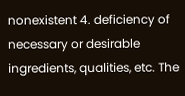nonexistent 4. deficiency of necessary or desirable ingredients, qualities, etc. The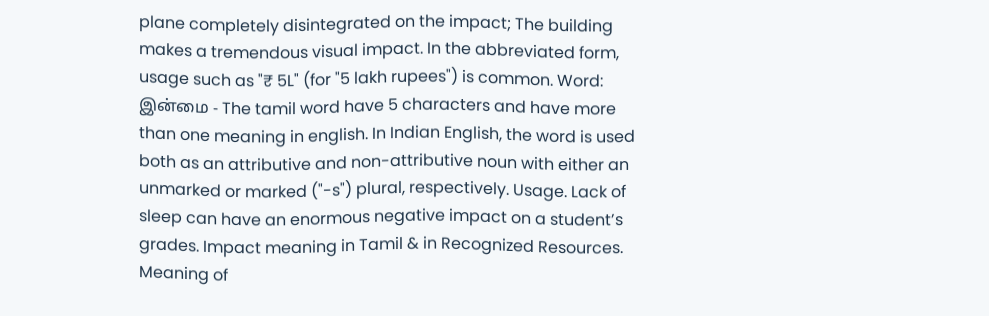plane completely disintegrated on the impact; The building makes a tremendous visual impact. In the abbreviated form, usage such as "₹ 5L" (for "5 lakh rupees") is common. Word: இன்மை - The tamil word have 5 characters and have more than one meaning in english. In Indian English, the word is used both as an attributive and non-attributive noun with either an unmarked or marked ("-s") plural, respectively. Usage. Lack of sleep can have an enormous negative impact on a student’s grades. Impact meaning in Tamil & in Recognized Resources. Meaning of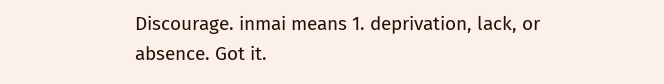Discourage. inmai means 1. deprivation, lack, or absence. Got it.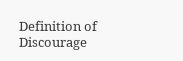Definition of Discourage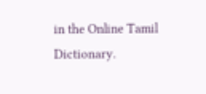in the Online Tamil Dictionary.